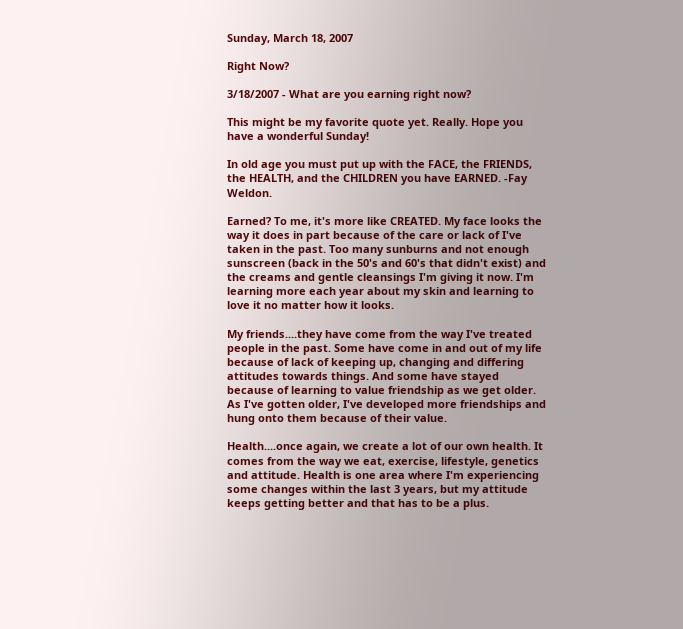Sunday, March 18, 2007

Right Now?

3/18/2007 - What are you earning right now?

This might be my favorite quote yet. Really. Hope you have a wonderful Sunday!

In old age you must put up with the FACE, the FRIENDS, the HEALTH, and the CHILDREN you have EARNED. -Fay Weldon.

Earned? To me, it's more like CREATED. My face looks the way it does in part because of the care or lack of I've taken in the past. Too many sunburns and not enough sunscreen (back in the 50's and 60's that didn't exist) and the creams and gentle cleansings I'm giving it now. I'm learning more each year about my skin and learning to love it no matter how it looks.

My friends....they have come from the way I've treated people in the past. Some have come in and out of my life because of lack of keeping up, changing and differing attitudes towards things. And some have stayed because of learning to value friendship as we get older. As I've gotten older, I've developed more friendships and hung onto them because of their value.

Health....once again, we create a lot of our own health. It comes from the way we eat, exercise, lifestyle, genetics and attitude. Health is one area where I'm experiencing some changes within the last 3 years, but my attitude keeps getting better and that has to be a plus.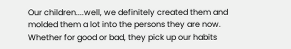Our children....well, we definitely created them and molded them a lot into the persons they are now. Whether for good or bad, they pick up our habits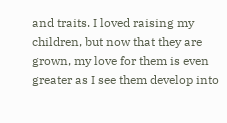and traits. I loved raising my children, but now that they are grown, my love for them is even greater as I see them develop into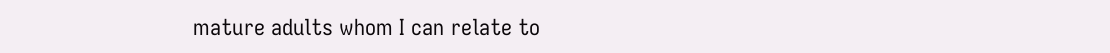mature adults whom I can relate to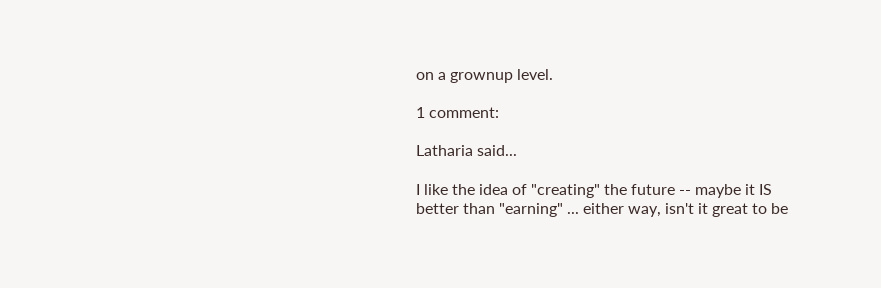on a grownup level.

1 comment:

Latharia said...

I like the idea of "creating" the future -- maybe it IS better than "earning" ... either way, isn't it great to be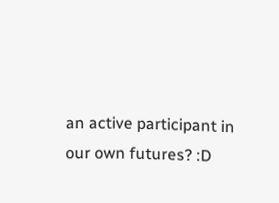an active participant in our own futures? :D